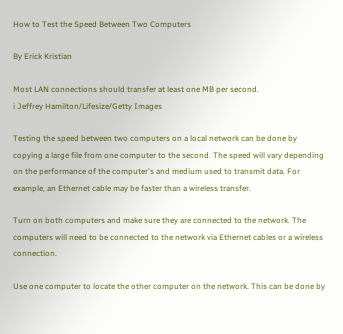How to Test the Speed Between Two Computers

By Erick Kristian

Most LAN connections should transfer at least one MB per second.
i Jeffrey Hamilton/Lifesize/Getty Images

Testing the speed between two computers on a local network can be done by copying a large file from one computer to the second. The speed will vary depending on the performance of the computer's and medium used to transmit data. For example, an Ethernet cable may be faster than a wireless transfer.

Turn on both computers and make sure they are connected to the network. The computers will need to be connected to the network via Ethernet cables or a wireless connection.

Use one computer to locate the other computer on the network. This can be done by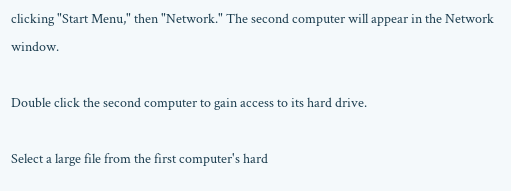clicking "Start Menu," then "Network." The second computer will appear in the Network window.

Double click the second computer to gain access to its hard drive.

Select a large file from the first computer's hard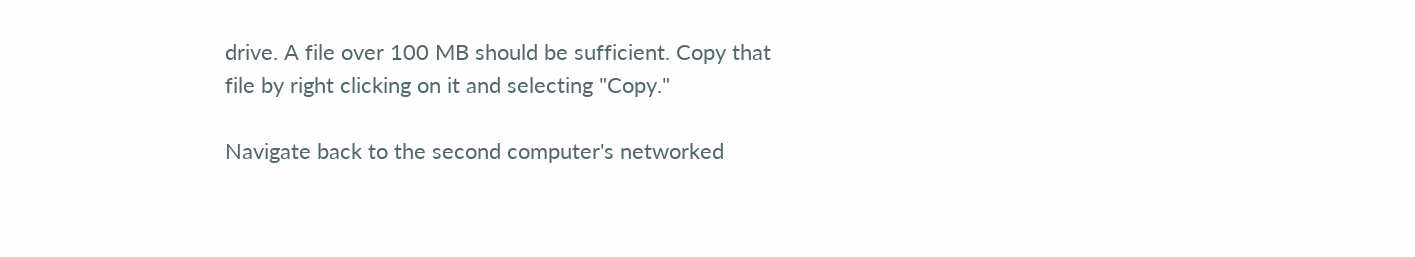drive. A file over 100 MB should be sufficient. Copy that file by right clicking on it and selecting "Copy."

Navigate back to the second computer's networked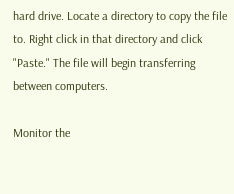hard drive. Locate a directory to copy the file to. Right click in that directory and click "Paste." The file will begin transferring between computers.

Monitor the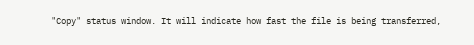"Copy" status window. It will indicate how fast the file is being transferred,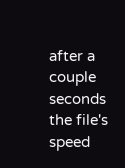after a couple seconds the file's speed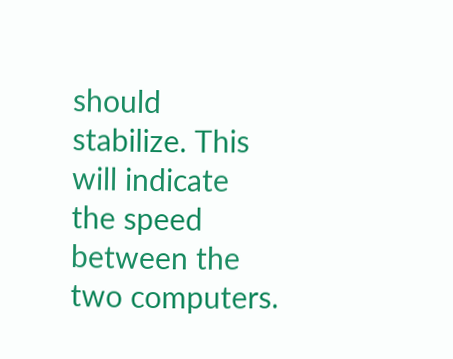should stabilize. This will indicate the speed between the two computers.